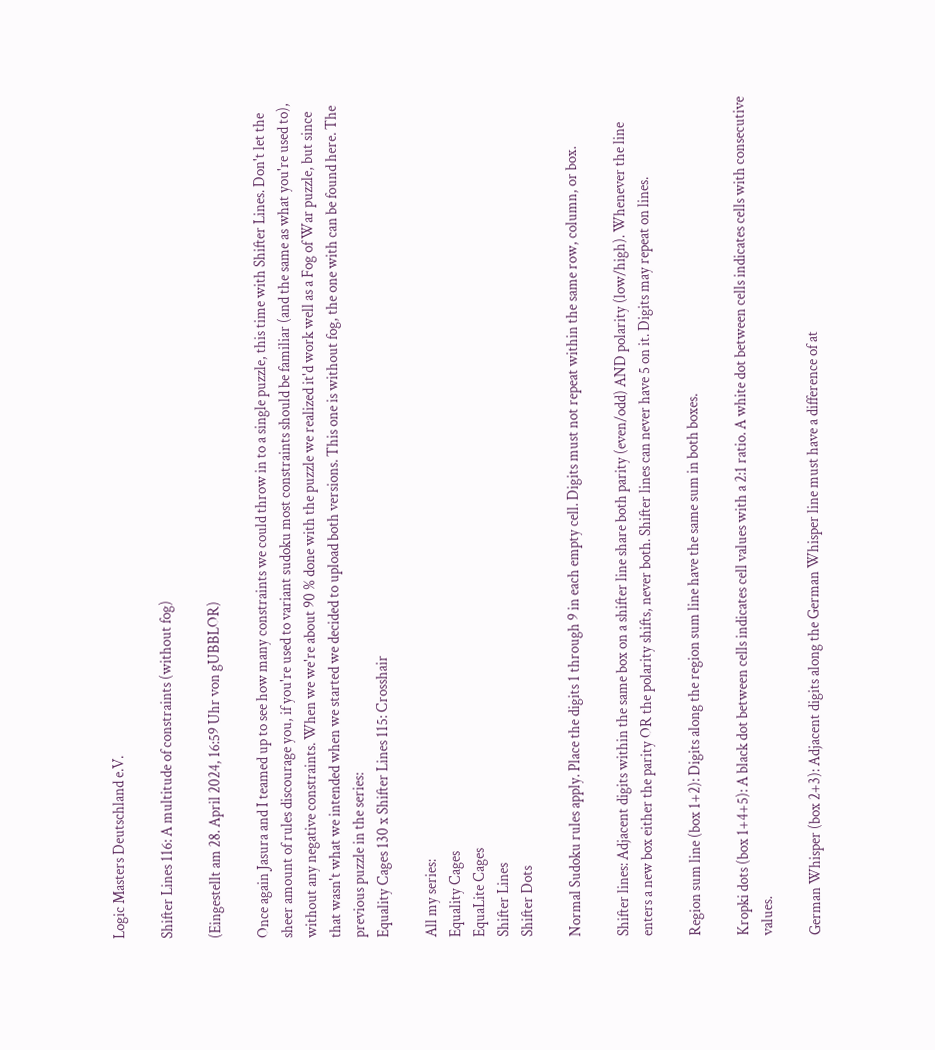Logic Masters Deutschland e.V.

Shifter Lines 116: A multitude of constraints (without fog)

(Eingestellt am 28. April 2024, 16:59 Uhr von gUBBLOR)

Once again Jasura and I teamed up to see how many constraints we could throw in to a single puzzle, this time with Shifter Lines. Don't let the sheer amount of rules discourage you, if you're used to variant sudoku most constraints should be familiar (and the same as what you're used to), without any negative constraints. When we we're about 90 % done with the puzzle we realized it'd work well as a Fog of War puzzle, but since that wasn't what we intended when we started we decided to upload both versions. This one is without fog, the one with can be found here. The previous puzzle in the series:
Equality Cages 130 x Shifter Lines 115: Crosshair

All my series:
Equality Cages
EquaLite Cages
Shifter Lines
Shifter Dots

Normal Sudoku rules apply. Place the digits 1 through 9 in each empty cell. Digits must not repeat within the same row, column, or box.

Shifter lines: Adjacent digits within the same box on a shifter line share both parity (even/odd) AND polarity (low/high). Whenever the line enters a new box either the parity OR the polarity shifts, never both. Shifter lines can never have 5 on it. Digits may repeat on lines.

Region sum line (box 1+2): Digits along the region sum line have the same sum in both boxes.

Kropki dots (box 1+4+5): A black dot between cells indicates cell values with a 2:1 ratio. A white dot between cells indicates cells with consecutive values.

German Whisper (box 2+3): Adjacent digits along the German Whisper line must have a difference of at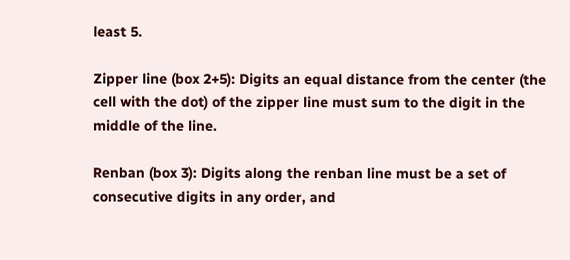least 5.

Zipper line (box 2+5): Digits an equal distance from the center (the cell with the dot) of the zipper line must sum to the digit in the middle of the line.

Renban (box 3): Digits along the renban line must be a set of consecutive digits in any order, and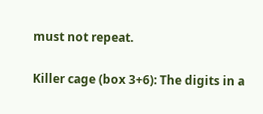must not repeat.

Killer cage (box 3+6): The digits in a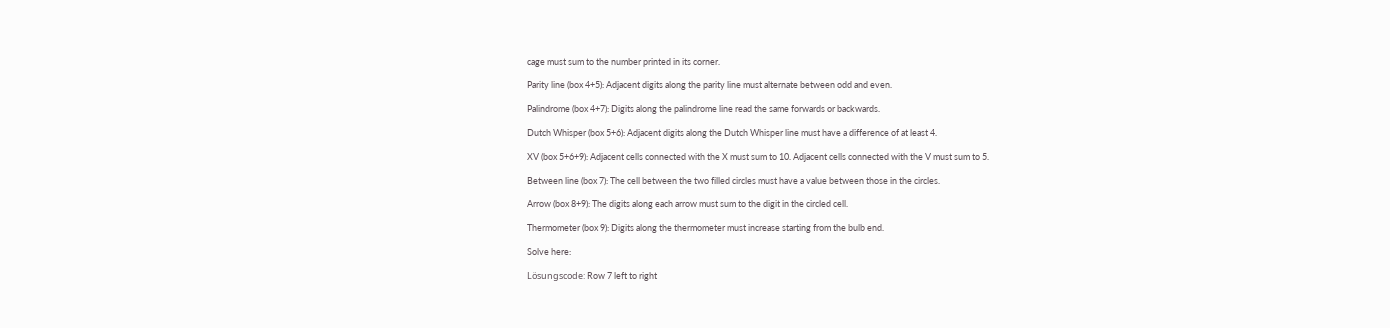cage must sum to the number printed in its corner.

Parity line (box 4+5): Adjacent digits along the parity line must alternate between odd and even.

Palindrome (box 4+7): Digits along the palindrome line read the same forwards or backwards.

Dutch Whisper (box 5+6): Adjacent digits along the Dutch Whisper line must have a difference of at least 4.

XV (box 5+6+9): Adjacent cells connected with the X must sum to 10. Adjacent cells connected with the V must sum to 5.

Between line (box 7): The cell between the two filled circles must have a value between those in the circles.

Arrow (box 8+9): The digits along each arrow must sum to the digit in the circled cell.

Thermometer (box 9): Digits along the thermometer must increase starting from the bulb end.

Solve here:

Lösungscode: Row 7 left to right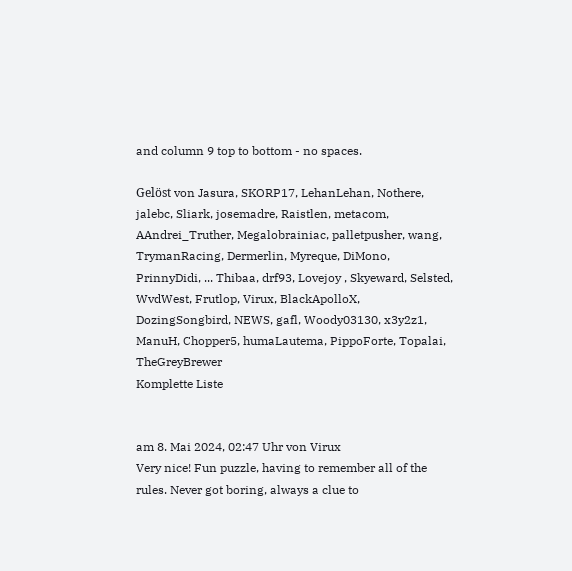and column 9 top to bottom - no spaces.

Gelöst von Jasura, SKORP17, LehanLehan, Nothere, jalebc, Sliark, josemadre, Raistlen, metacom, AAndrei_Truther, Megalobrainiac, palletpusher, wang, TrymanRacing, Dermerlin, Myreque, DiMono, PrinnyDidi, ... Thibaa, drf93, Lovejoy , Skyeward, Selsted, WvdWest, Frutlop, Virux, BlackApolloX, DozingSongbird, NEWS, gafl, Woody03130, x3y2z1, ManuH, Chopper5, humaLautema, PippoForte, Topalai, TheGreyBrewer
Komplette Liste


am 8. Mai 2024, 02:47 Uhr von Virux
Very nice! Fun puzzle, having to remember all of the rules. Never got boring, always a clue to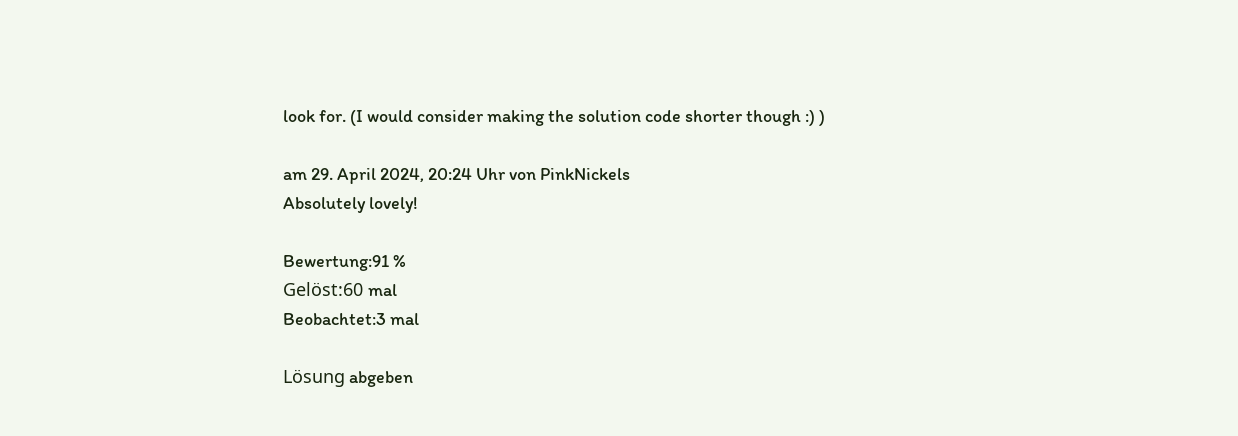look for. (I would consider making the solution code shorter though :) )

am 29. April 2024, 20:24 Uhr von PinkNickels
Absolutely lovely!

Bewertung:91 %
Gelöst:60 mal
Beobachtet:3 mal

Lösung abgeben